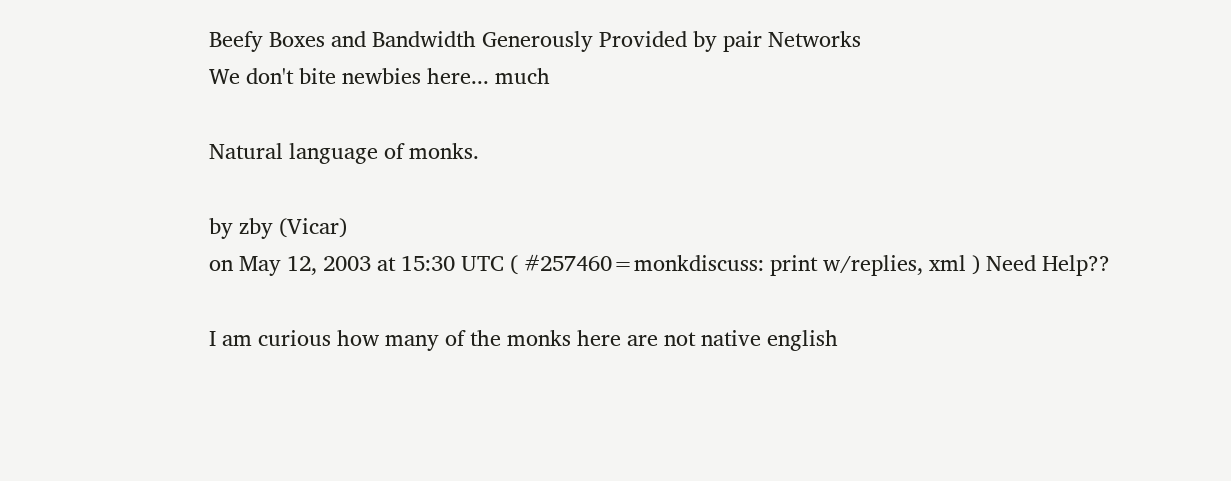Beefy Boxes and Bandwidth Generously Provided by pair Networks
We don't bite newbies here... much

Natural language of monks.

by zby (Vicar)
on May 12, 2003 at 15:30 UTC ( #257460=monkdiscuss: print w/replies, xml ) Need Help??

I am curious how many of the monks here are not native english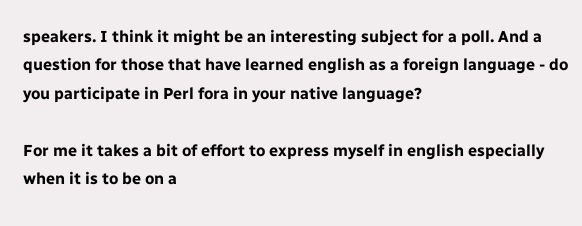speakers. I think it might be an interesting subject for a poll. And a question for those that have learned english as a foreign language - do you participate in Perl fora in your native language?

For me it takes a bit of effort to express myself in english especially when it is to be on a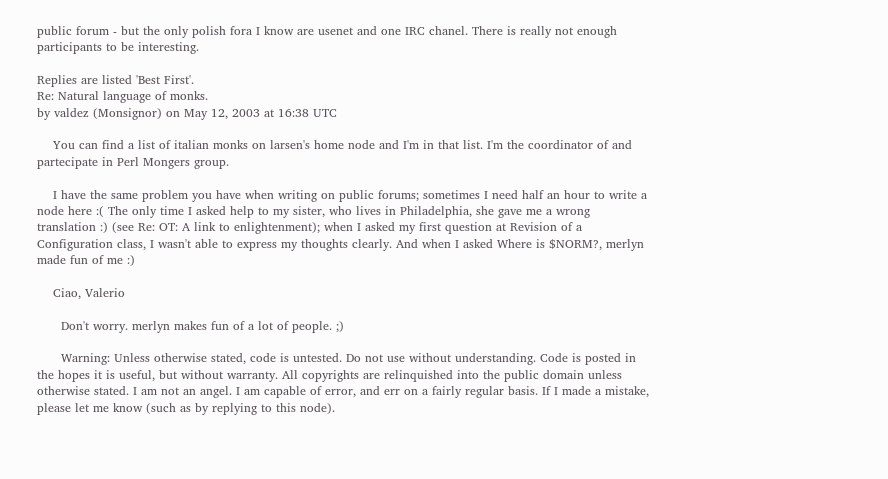public forum - but the only polish fora I know are usenet and one IRC chanel. There is really not enough participants to be interesting.

Replies are listed 'Best First'.
Re: Natural language of monks.
by valdez (Monsignor) on May 12, 2003 at 16:38 UTC

    You can find a list of italian monks on larsen's home node and I'm in that list. I'm the coordinator of and partecipate in Perl Mongers group.

    I have the same problem you have when writing on public forums; sometimes I need half an hour to write a node here :( The only time I asked help to my sister, who lives in Philadelphia, she gave me a wrong translation :) (see Re: OT: A link to enlightenment); when I asked my first question at Revision of a Configuration class, I wasn't able to express my thoughts clearly. And when I asked Where is $NORM?, merlyn made fun of me :)

    Ciao, Valerio

      Don't worry. merlyn makes fun of a lot of people. ;)

      Warning: Unless otherwise stated, code is untested. Do not use without understanding. Code is posted in the hopes it is useful, but without warranty. All copyrights are relinquished into the public domain unless otherwise stated. I am not an angel. I am capable of error, and err on a fairly regular basis. If I made a mistake, please let me know (such as by replying to this node).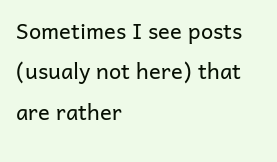Sometimes I see posts (usualy not here) that are rather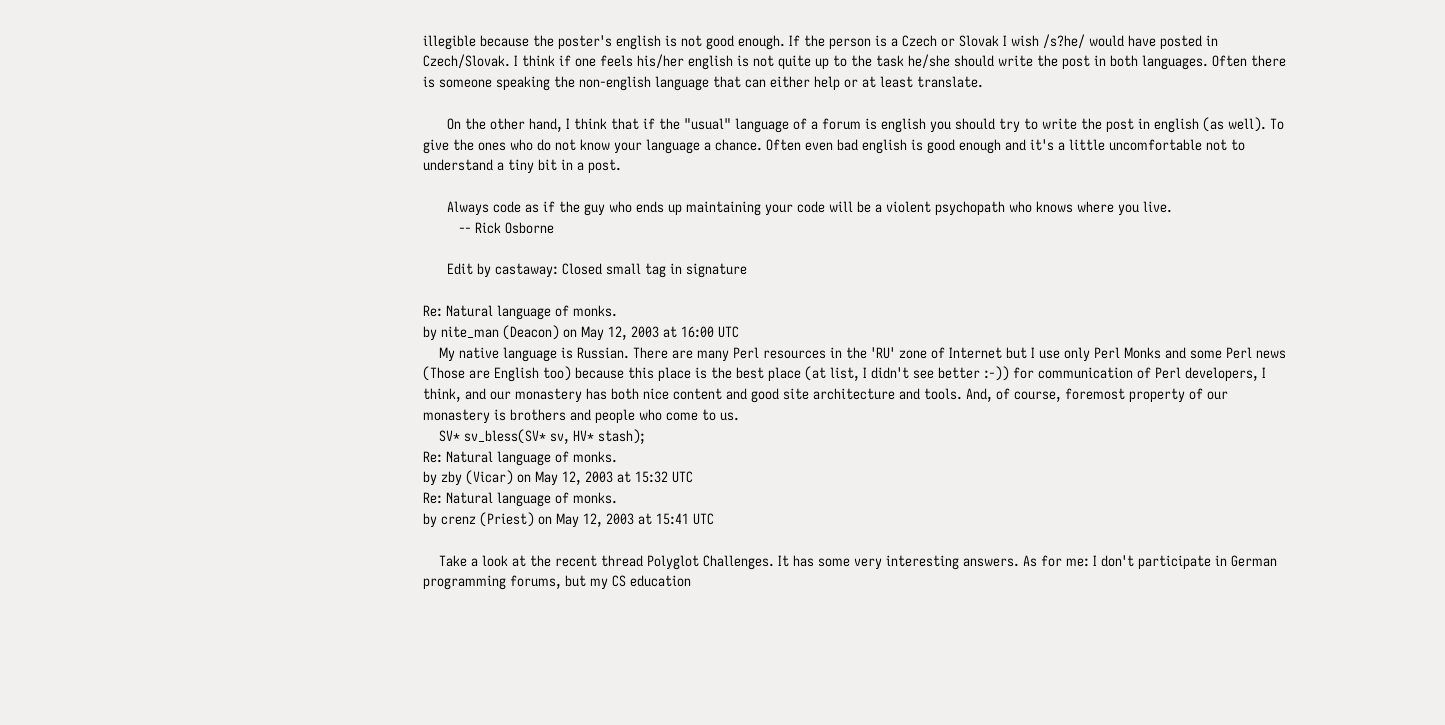illegible because the poster's english is not good enough. If the person is a Czech or Slovak I wish /s?he/ would have posted in Czech/Slovak. I think if one feels his/her english is not quite up to the task he/she should write the post in both languages. Often there is someone speaking the non-english language that can either help or at least translate.

      On the other hand, I think that if the "usual" language of a forum is english you should try to write the post in english (as well). To give the ones who do not know your language a chance. Often even bad english is good enough and it's a little uncomfortable not to understand a tiny bit in a post.

      Always code as if the guy who ends up maintaining your code will be a violent psychopath who knows where you live.
         -- Rick Osborne

      Edit by castaway: Closed small tag in signature

Re: Natural language of monks.
by nite_man (Deacon) on May 12, 2003 at 16:00 UTC
    My native language is Russian. There are many Perl resources in the 'RU' zone of Internet but I use only Perl Monks and some Perl news (Those are English too) because this place is the best place (at list, I didn't see better :-)) for communication of Perl developers, I think, and our monastery has both nice content and good site architecture and tools. And, of course, foremost property of our monastery is brothers and people who come to us.
    SV* sv_bless(SV* sv, HV* stash);
Re: Natural language of monks.
by zby (Vicar) on May 12, 2003 at 15:32 UTC
Re: Natural language of monks.
by crenz (Priest) on May 12, 2003 at 15:41 UTC

    Take a look at the recent thread Polyglot Challenges. It has some very interesting answers. As for me: I don't participate in German programming forums, but my CS education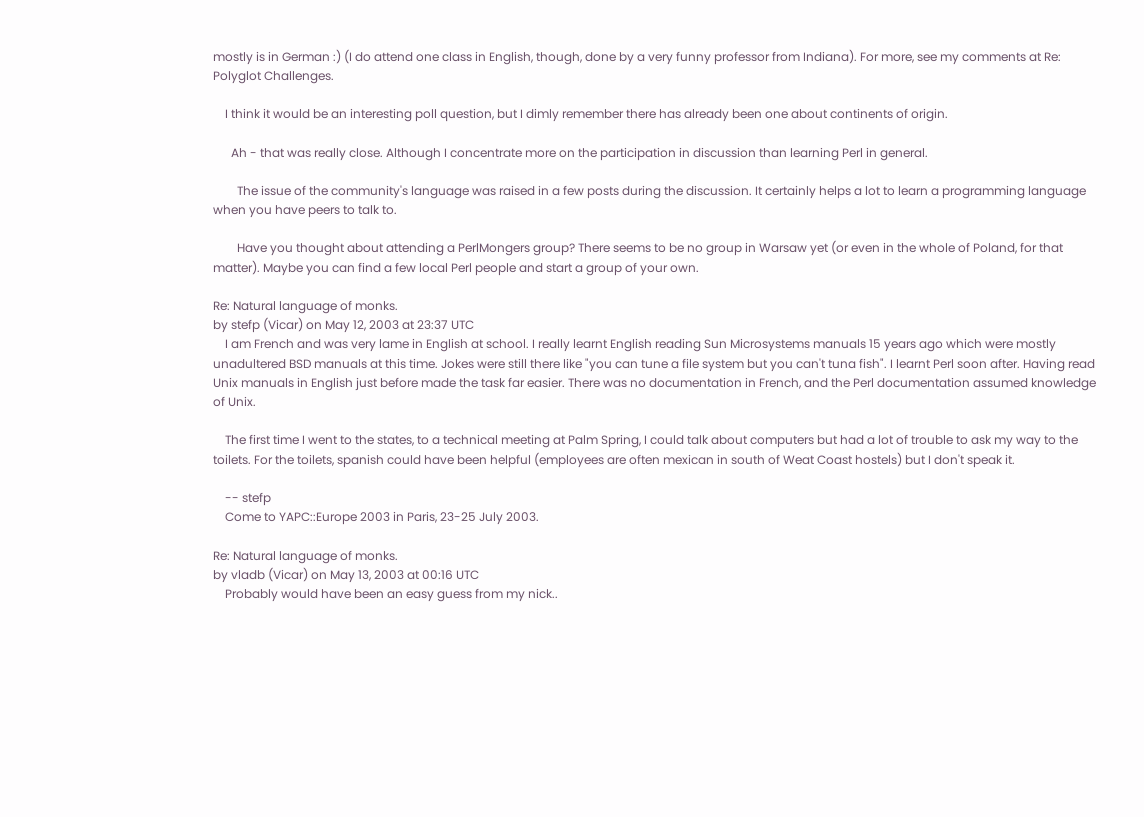mostly is in German :) (I do attend one class in English, though, done by a very funny professor from Indiana). For more, see my comments at Re: Polyglot Challenges.

    I think it would be an interesting poll question, but I dimly remember there has already been one about continents of origin.

      Ah - that was really close. Although I concentrate more on the participation in discussion than learning Perl in general.

        The issue of the community's language was raised in a few posts during the discussion. It certainly helps a lot to learn a programming language when you have peers to talk to.

        Have you thought about attending a PerlMongers group? There seems to be no group in Warsaw yet (or even in the whole of Poland, for that matter). Maybe you can find a few local Perl people and start a group of your own.

Re: Natural language of monks.
by stefp (Vicar) on May 12, 2003 at 23:37 UTC
    I am French and was very lame in English at school. I really learnt English reading Sun Microsystems manuals 15 years ago which were mostly unadultered BSD manuals at this time. Jokes were still there like "you can tune a file system but you can't tuna fish". I learnt Perl soon after. Having read Unix manuals in English just before made the task far easier. There was no documentation in French, and the Perl documentation assumed knowledge of Unix.

    The first time I went to the states, to a technical meeting at Palm Spring, I could talk about computers but had a lot of trouble to ask my way to the toilets. For the toilets, spanish could have been helpful (employees are often mexican in south of Weat Coast hostels) but I don't speak it.

    -- stefp
    Come to YAPC::Europe 2003 in Paris, 23-25 July 2003.

Re: Natural language of monks.
by vladb (Vicar) on May 13, 2003 at 00:16 UTC
    Probably would have been an easy guess from my nick..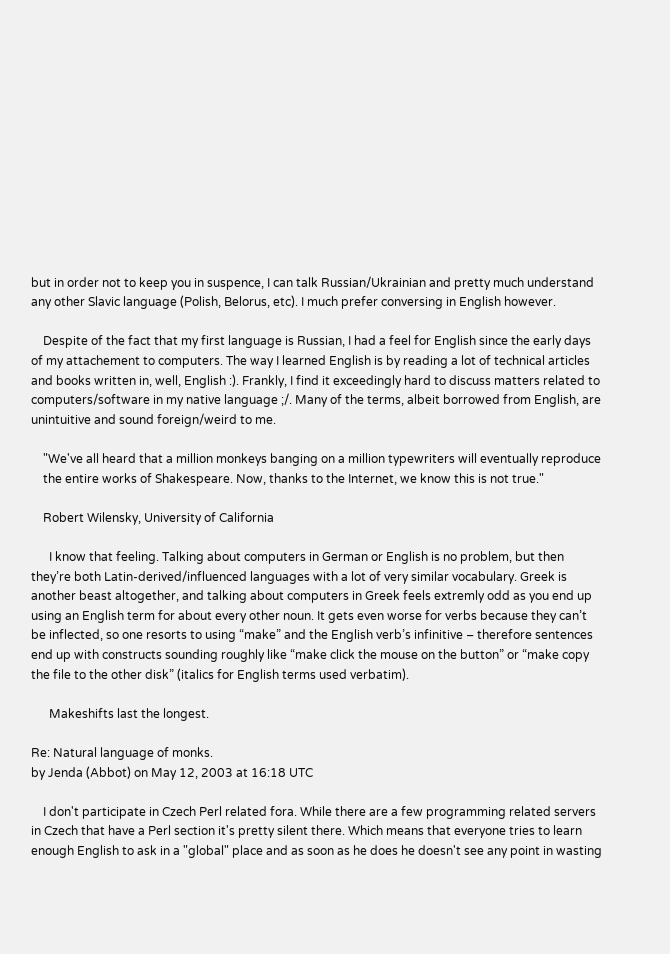but in order not to keep you in suspence, I can talk Russian/Ukrainian and pretty much understand any other Slavic language (Polish, Belorus, etc). I much prefer conversing in English however.

    Despite of the fact that my first language is Russian, I had a feel for English since the early days of my attachement to computers. The way I learned English is by reading a lot of technical articles and books written in, well, English :). Frankly, I find it exceedingly hard to discuss matters related to computers/software in my native language ;/. Many of the terms, albeit borrowed from English, are unintuitive and sound foreign/weird to me.

    "We've all heard that a million monkeys banging on a million typewriters will eventually reproduce
    the entire works of Shakespeare. Now, thanks to the Internet, we know this is not true."

    Robert Wilensky, University of California

      I know that feeling. Talking about computers in German or English is no problem, but then they’re both Latin-derived/influenced languages with a lot of very similar vocabulary. Greek is another beast altogether, and talking about computers in Greek feels extremly odd as you end up using an English term for about every other noun. It gets even worse for verbs because they can’t be inflected, so one resorts to using “make” and the English verb’s infinitive – therefore sentences end up with constructs sounding roughly like “make click the mouse on the button” or “make copy the file to the other disk” (italics for English terms used verbatim).

      Makeshifts last the longest.

Re: Natural language of monks.
by Jenda (Abbot) on May 12, 2003 at 16:18 UTC

    I don't participate in Czech Perl related fora. While there are a few programming related servers in Czech that have a Perl section it's pretty silent there. Which means that everyone tries to learn enough English to ask in a "global" place and as soon as he does he doesn't see any point in wasting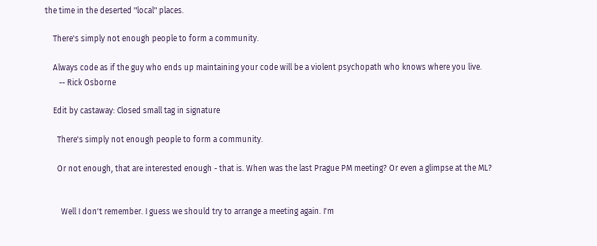the time in the deserted "local" places.

    There's simply not enough people to form a community.

    Always code as if the guy who ends up maintaining your code will be a violent psychopath who knows where you live.
       -- Rick Osborne

    Edit by castaway: Closed small tag in signature

      There's simply not enough people to form a community.

      Or not enough, that are interested enough - that is. When was the last Prague PM meeting? Or even a glimpse at the ML?


        Well I don't remember. I guess we should try to arrange a meeting again. I'm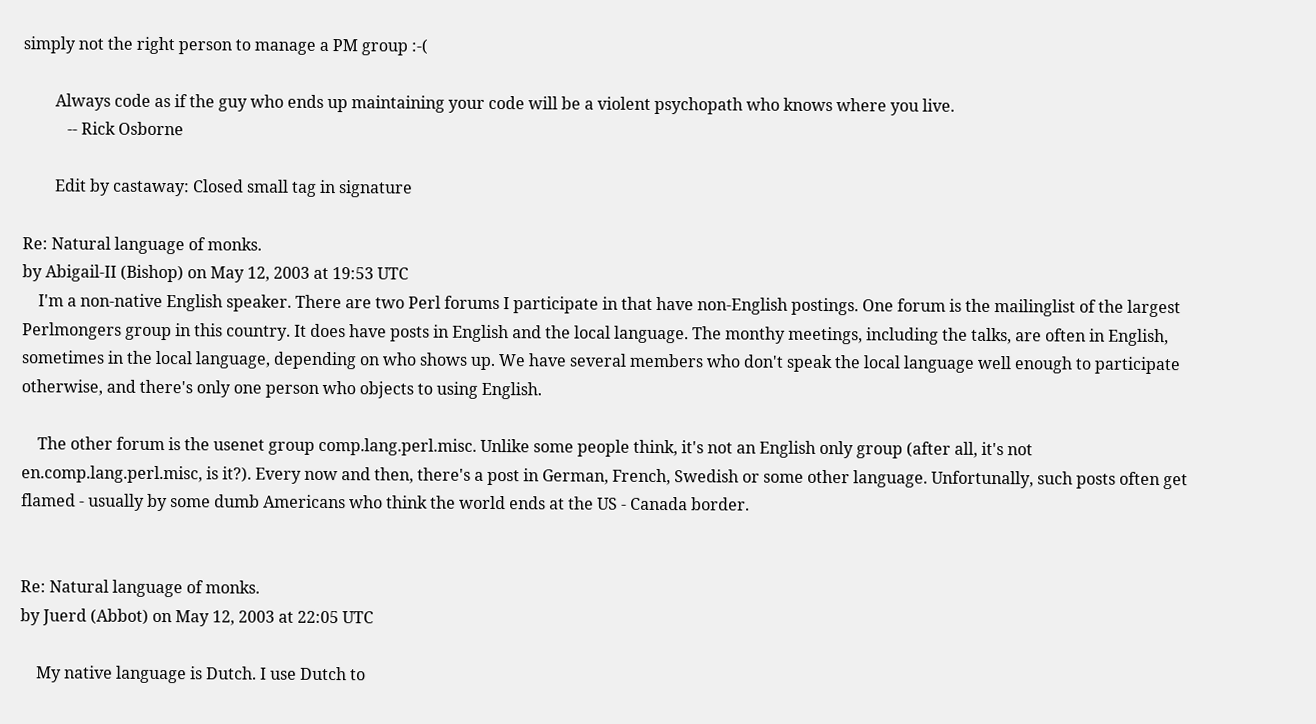simply not the right person to manage a PM group :-(

        Always code as if the guy who ends up maintaining your code will be a violent psychopath who knows where you live.
           -- Rick Osborne

        Edit by castaway: Closed small tag in signature

Re: Natural language of monks.
by Abigail-II (Bishop) on May 12, 2003 at 19:53 UTC
    I'm a non-native English speaker. There are two Perl forums I participate in that have non-English postings. One forum is the mailinglist of the largest Perlmongers group in this country. It does have posts in English and the local language. The monthy meetings, including the talks, are often in English, sometimes in the local language, depending on who shows up. We have several members who don't speak the local language well enough to participate otherwise, and there's only one person who objects to using English.

    The other forum is the usenet group comp.lang.perl.misc. Unlike some people think, it's not an English only group (after all, it's not en.comp.lang.perl.misc, is it?). Every now and then, there's a post in German, French, Swedish or some other language. Unfortunally, such posts often get flamed - usually by some dumb Americans who think the world ends at the US - Canada border.


Re: Natural language of monks.
by Juerd (Abbot) on May 12, 2003 at 22:05 UTC

    My native language is Dutch. I use Dutch to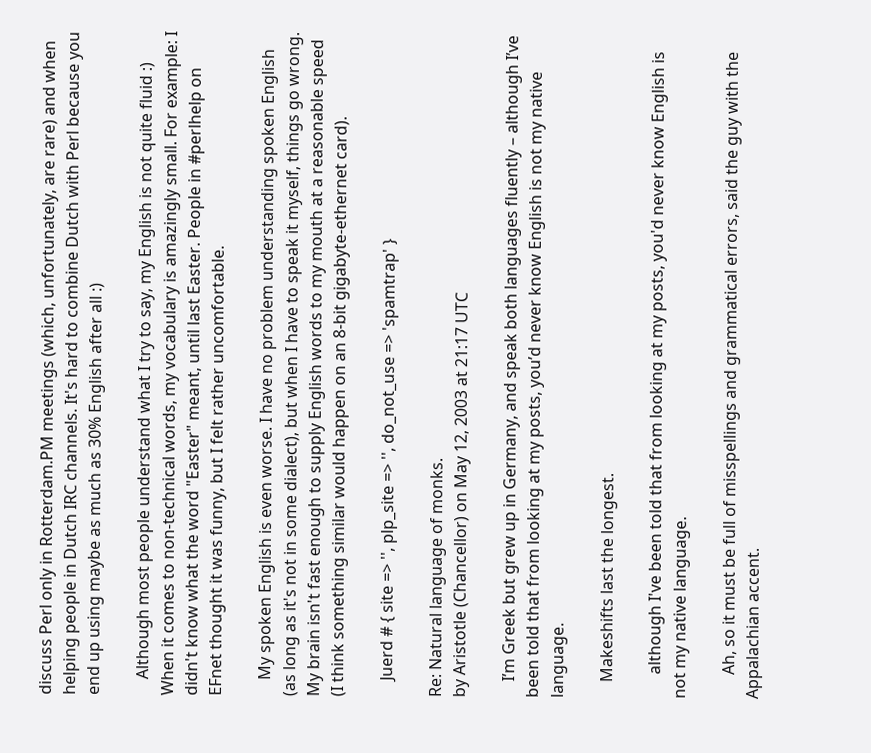discuss Perl only in Rotterdam.PM meetings (which, unfortunately, are rare) and when helping people in Dutch IRC channels. It's hard to combine Dutch with Perl because you end up using maybe as much as 30% English after all :)

    Although most people understand what I try to say, my English is not quite fluid :) When it comes to non-technical words, my vocabulary is amazingly small. For example: I didn't know what the word "Easter" meant, until last Easter. People in #perlhelp on EFnet thought it was funny, but I felt rather uncomfortable.

    My spoken English is even worse. I have no problem understanding spoken English (as long as it's not in some dialect), but when I have to speak it myself, things go wrong. My brain isn't fast enough to supply English words to my mouth at a reasonable speed (I think something similar would happen on an 8-bit gigabyte-ethernet card).

    Juerd # { site => '', plp_site => '', do_not_use => 'spamtrap' }

Re: Natural language of monks.
by Aristotle (Chancellor) on May 12, 2003 at 21:17 UTC

    I’m Greek but grew up in Germany, and speak both languages fluently – although I’ve been told that from looking at my posts, you’d never know English is not my native language.

    Makeshifts last the longest.

      although I've been told that from looking at my posts, you'd never know English is not my native language.

      Ah, so it must be full of misspellings and grammatical errors, said the guy with the Appalachian accent.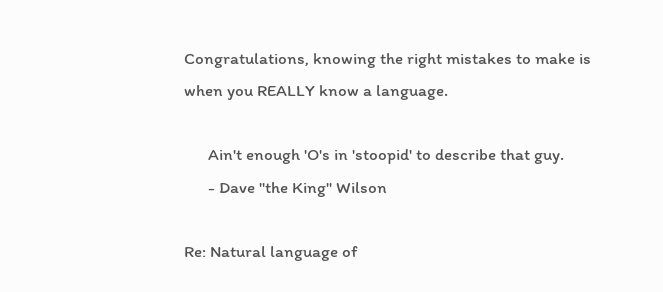Congratulations, knowing the right mistakes to make is when you REALLY know a language.

      Ain't enough 'O's in 'stoopid' to describe that guy.
      - Dave "the King" Wilson

Re: Natural language of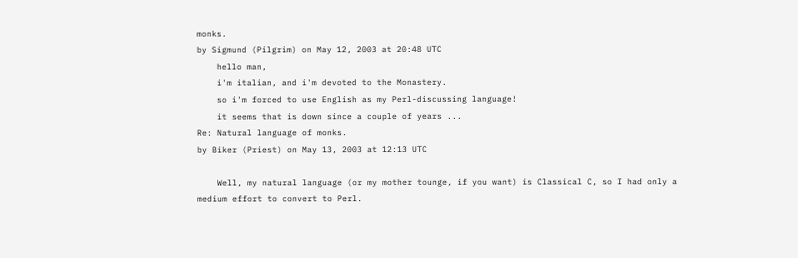monks.
by Sigmund (Pilgrim) on May 12, 2003 at 20:48 UTC
    hello man,
    i'm italian, and i'm devoted to the Monastery.
    so i'm forced to use English as my Perl-discussing language!
    it seems that is down since a couple of years ...
Re: Natural language of monks.
by Biker (Priest) on May 13, 2003 at 12:13 UTC

    Well, my natural language (or my mother tounge, if you want) is Classical C, so I had only a medium effort to convert to Perl.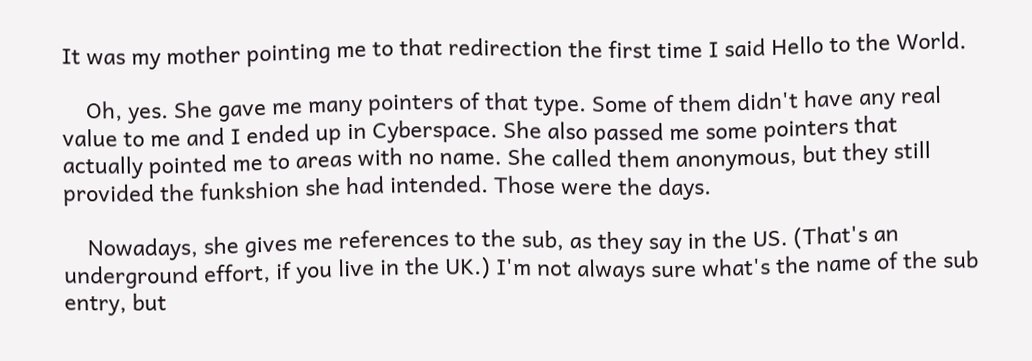It was my mother pointing me to that redirection the first time I said Hello to the World.

    Oh, yes. She gave me many pointers of that type. Some of them didn't have any real value to me and I ended up in Cyberspace. She also passed me some pointers that actually pointed me to areas with no name. She called them anonymous, but they still provided the funkshion she had intended. Those were the days.

    Nowadays, she gives me references to the sub, as they say in the US. (That's an underground effort, if you live in the UK.) I'm not always sure what's the name of the sub entry, but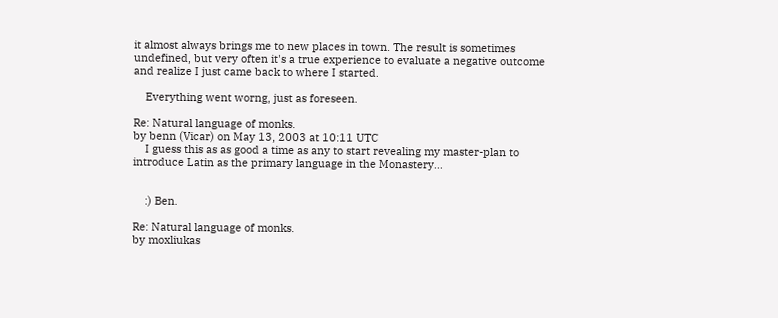it almost always brings me to new places in town. The result is sometimes undefined, but very often it's a true experience to evaluate a negative outcome and realize I just came back to where I started.

    Everything went worng, just as foreseen.

Re: Natural language of monks.
by benn (Vicar) on May 13, 2003 at 10:11 UTC
    I guess this as as good a time as any to start revealing my master-plan to introduce Latin as the primary language in the Monastery...


    :) Ben.

Re: Natural language of monks.
by moxliukas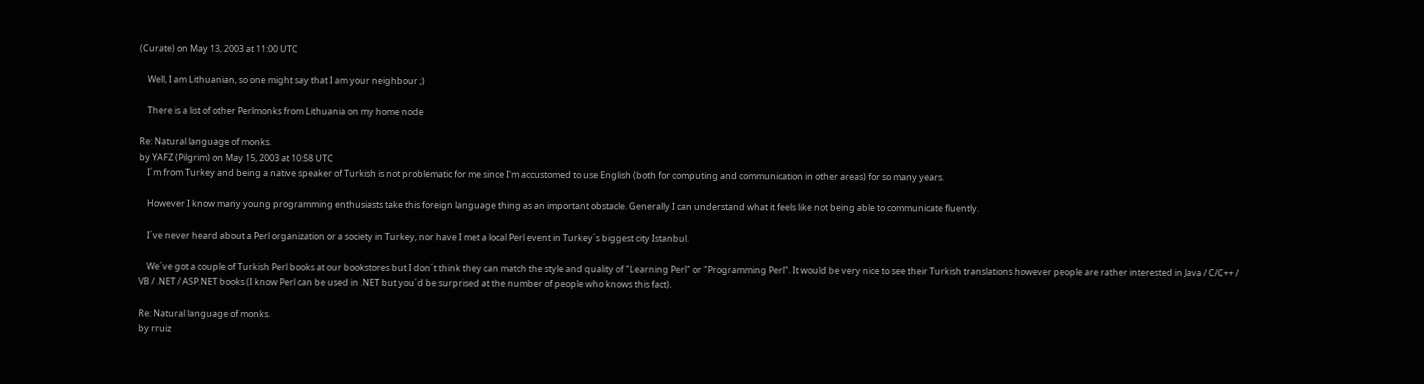(Curate) on May 13, 2003 at 11:00 UTC

    Well, I am Lithuanian, so one might say that I am your neighbour ;)

    There is a list of other Perlmonks from Lithuania on my home node

Re: Natural language of monks.
by YAFZ (Pilgrim) on May 15, 2003 at 10:58 UTC
    I´m from Turkey and being a native speaker of Turkish is not problematic for me since I'm accustomed to use English (both for computing and communication in other areas) for so many years.

    However I know many young programming enthusiasts take this foreign language thing as an important obstacle. Generally I can understand what it feels like not being able to communicate fluently.

    I´ve never heard about a Perl organization or a society in Turkey, nor have I met a local Perl event in Turkey´s biggest city Istanbul.

    We´ve got a couple of Turkish Perl books at our bookstores but I don´t think they can match the style and quality of "Learning Perl" or "Programming Perl". It would be very nice to see their Turkish translations however people are rather interested in Java / C/C++ / VB / .NET / ASP.NET books (I know Perl can be used in .NET but you´d be surprised at the number of people who knows this fact).

Re: Natural language of monks.
by rruiz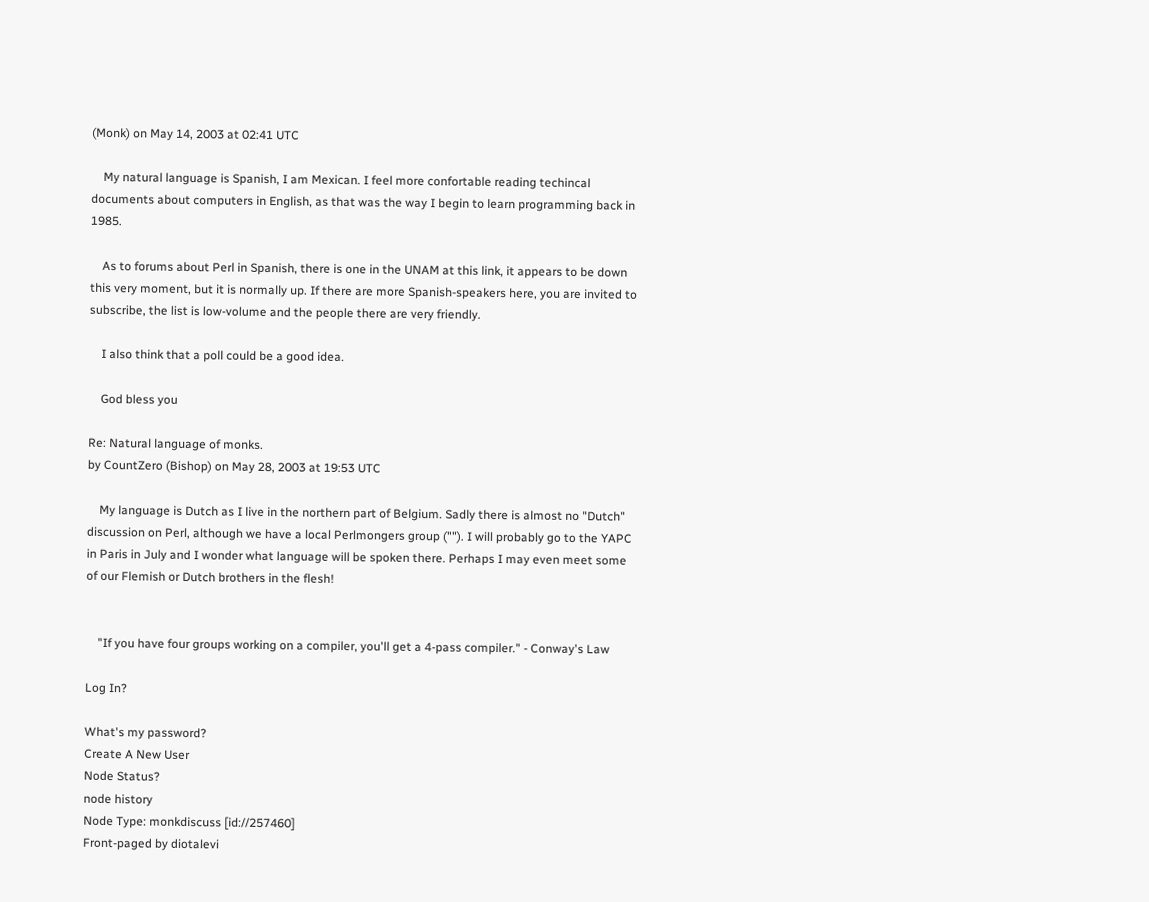(Monk) on May 14, 2003 at 02:41 UTC

    My natural language is Spanish, I am Mexican. I feel more confortable reading techincal documents about computers in English, as that was the way I begin to learn programming back in 1985.

    As to forums about Perl in Spanish, there is one in the UNAM at this link, it appears to be down this very moment, but it is normally up. If there are more Spanish-speakers here, you are invited to subscribe, the list is low-volume and the people there are very friendly.

    I also think that a poll could be a good idea.

    God bless you

Re: Natural language of monks.
by CountZero (Bishop) on May 28, 2003 at 19:53 UTC

    My language is Dutch as I live in the northern part of Belgium. Sadly there is almost no "Dutch" discussion on Perl, although we have a local Perlmongers group (""). I will probably go to the YAPC in Paris in July and I wonder what language will be spoken there. Perhaps I may even meet some of our Flemish or Dutch brothers in the flesh!


    "If you have four groups working on a compiler, you'll get a 4-pass compiler." - Conway's Law

Log In?

What's my password?
Create A New User
Node Status?
node history
Node Type: monkdiscuss [id://257460]
Front-paged by diotalevi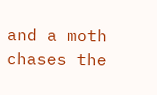and a moth chases the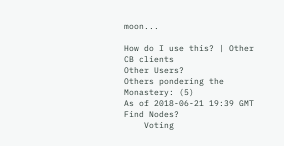moon...

How do I use this? | Other CB clients
Other Users?
Others pondering the Monastery: (5)
As of 2018-06-21 19:39 GMT
Find Nodes?
    Voting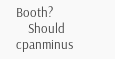Booth?
    Should cpanminus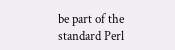be part of the standard Perl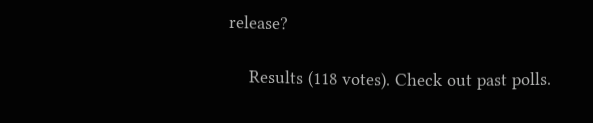release?

    Results (118 votes). Check out past polls.